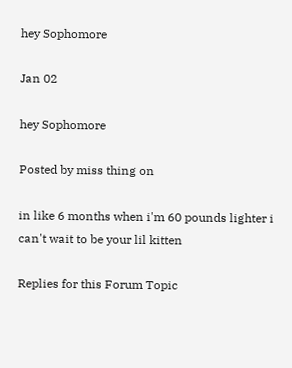hey Sophomore

Jan 02

hey Sophomore

Posted by miss thing on

in like 6 months when i'm 60 pounds lighter i can't wait to be your lil kitten

Replies for this Forum Topic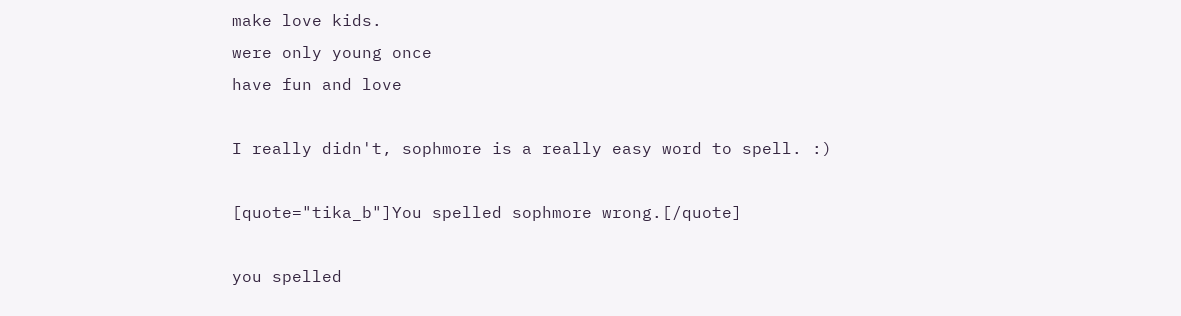make love kids.
were only young once
have fun and love

I really didn't, sophmore is a really easy word to spell. :)

[quote="tika_b"]You spelled sophmore wrong.[/quote]

you spelled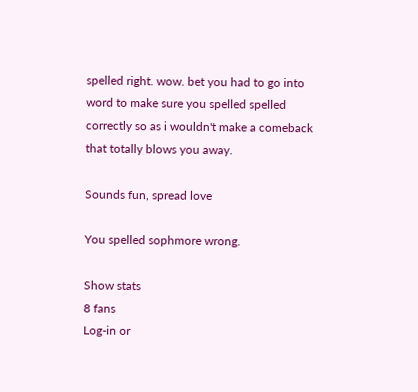spelled right. wow. bet you had to go into word to make sure you spelled spelled correctly so as i wouldn't make a comeback that totally blows you away.

Sounds fun, spread love

You spelled sophmore wrong.

Show stats
8 fans
Log-in or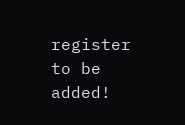register to be added!